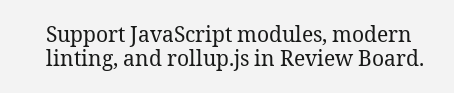Support JavaScript modules, modern linting, and rollup.js in Review Board.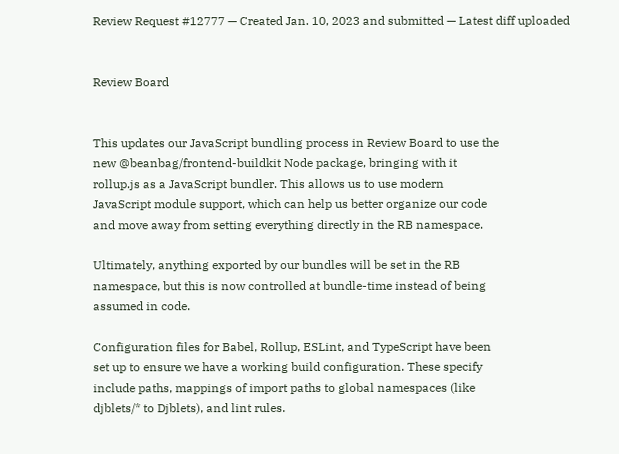Review Request #12777 — Created Jan. 10, 2023 and submitted — Latest diff uploaded


Review Board


This updates our JavaScript bundling process in Review Board to use the
new @beanbag/frontend-buildkit Node package, bringing with it
rollup.js as a JavaScript bundler. This allows us to use modern
JavaScript module support, which can help us better organize our code
and move away from setting everything directly in the RB namespace.

Ultimately, anything exported by our bundles will be set in the RB
namespace, but this is now controlled at bundle-time instead of being
assumed in code.

Configuration files for Babel, Rollup, ESLint, and TypeScript have been
set up to ensure we have a working build configuration. These specify
include paths, mappings of import paths to global namespaces (like
djblets/* to Djblets), and lint rules.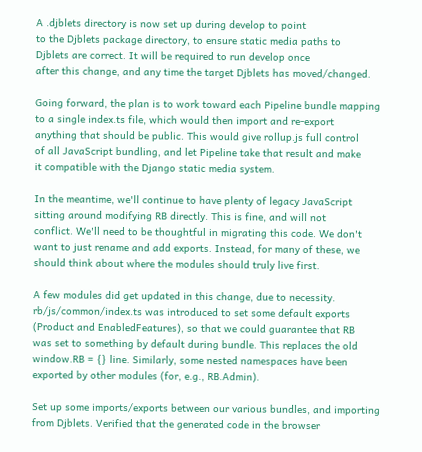A .djblets directory is now set up during develop to point
to the Djblets package directory, to ensure static media paths to
Djblets are correct. It will be required to run develop once
after this change, and any time the target Djblets has moved/changed.

Going forward, the plan is to work toward each Pipeline bundle mapping
to a single index.ts file, which would then import and re-export
anything that should be public. This would give rollup.js full control
of all JavaScript bundling, and let Pipeline take that result and make
it compatible with the Django static media system.

In the meantime, we'll continue to have plenty of legacy JavaScript
sitting around modifying RB directly. This is fine, and will not
conflict. We'll need to be thoughtful in migrating this code. We don't
want to just rename and add exports. Instead, for many of these, we
should think about where the modules should truly live first.

A few modules did get updated in this change, due to necessity.
rb/js/common/index.ts was introduced to set some default exports
(Product and EnabledFeatures), so that we could guarantee that RB
was set to something by default during bundle. This replaces the old
window.RB = {} line. Similarly, some nested namespaces have been
exported by other modules (for, e.g., RB.Admin).

Set up some imports/exports between our various bundles, and importing
from Djblets. Verified that the generated code in the browser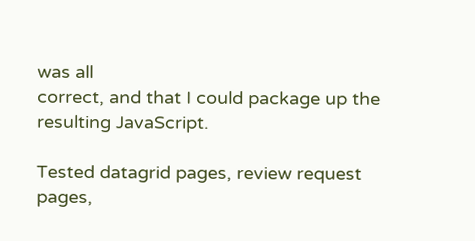was all
correct, and that I could package up the resulting JavaScript.

Tested datagrid pages, review request pages,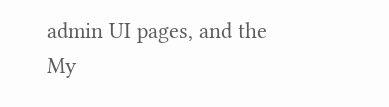admin UI pages, and the
My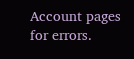Account pages for errors.